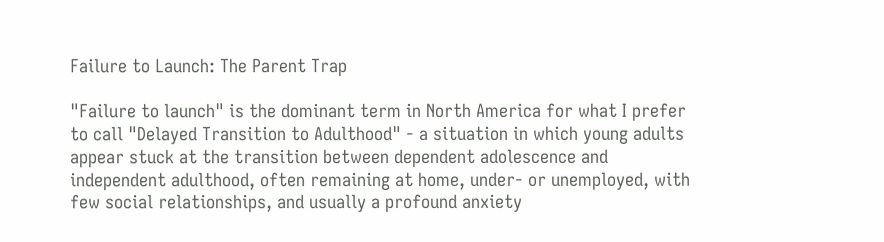Failure to Launch: The Parent Trap

"Failure to launch" is the dominant term in North America for what I prefer to call "Delayed Transition to Adulthood" - a situation in which young adults appear stuck at the transition between dependent adolescence and independent adulthood, often remaining at home, under- or unemployed, with few social relationships, and usually a profound anxiety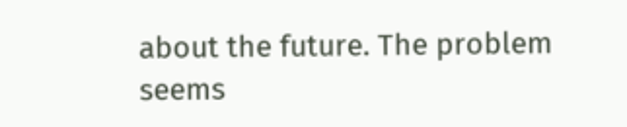about the future. The problem seems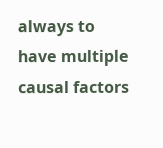always to have multiple causal factors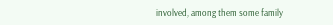involved, among them some family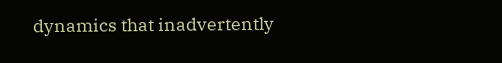dynamics that inadvertently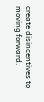create disincentives to moving forward.